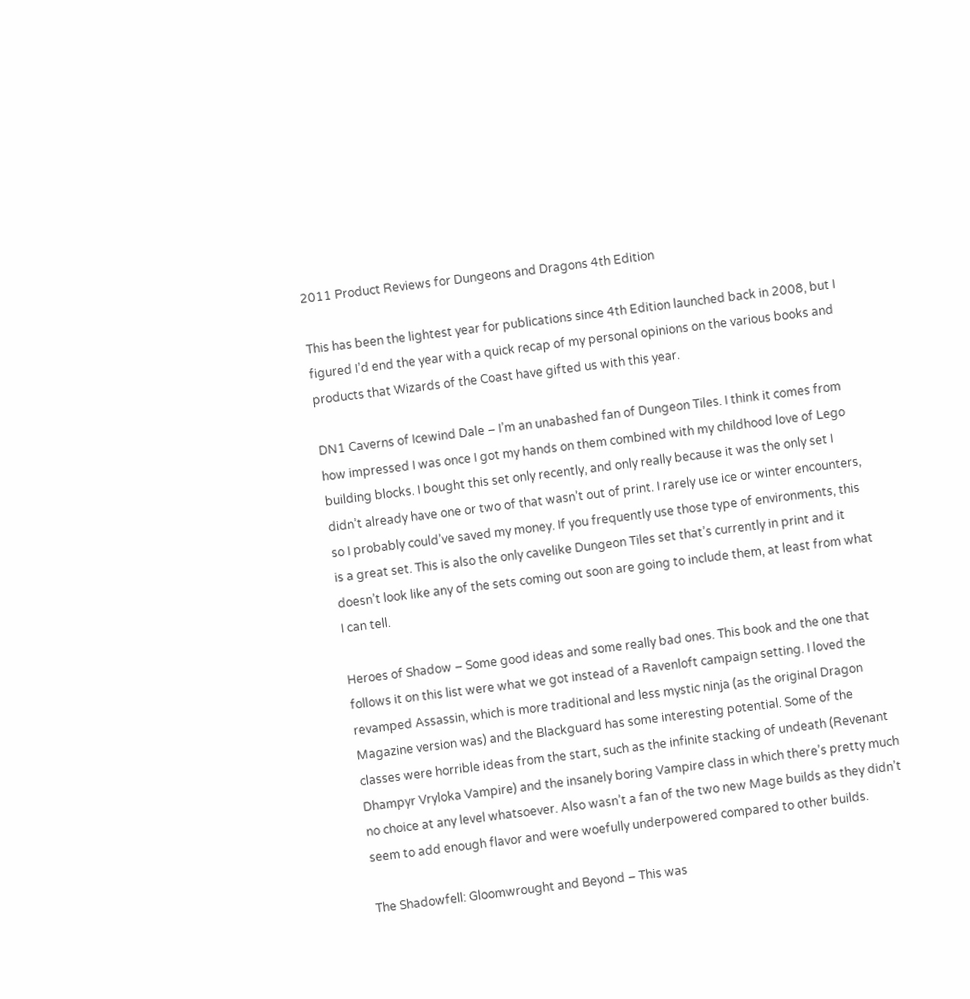2011 Product Reviews for Dungeons and Dragons 4th Edition

This has been the lightest year for publications since 4th Edition launched back in 2008, but I figured I’d end the year with a quick recap of my personal opinions on the various books and products that Wizards of the Coast have gifted us with this year.

DN1 Caverns of Icewind Dale – I’m an unabashed fan of Dungeon Tiles. I think it comes from how impressed I was once I got my hands on them combined with my childhood love of Lego building blocks. I bought this set only recently, and only really because it was the only set I didn’t already have one or two of that wasn’t out of print. I rarely use ice or winter encounters, so I probably could’ve saved my money. If you frequently use those type of environments, this is a great set. This is also the only cavelike Dungeon Tiles set that’s currently in print and it doesn’t look like any of the sets coming out soon are going to include them, at least from what I can tell.

Heroes of Shadow – Some good ideas and some really bad ones. This book and the one that follows it on this list were what we got instead of a Ravenloft campaign setting. I loved the revamped Assassin, which is more traditional and less mystic ninja (as the original Dragon Magazine version was) and the Blackguard has some interesting potential. Some of the classes were horrible ideas from the start, such as the infinite stacking of undeath (Revenant Dhampyr Vryloka Vampire) and the insanely boring Vampire class in which there’s pretty much no choice at any level whatsoever. Also wasn’t a fan of the two new Mage builds as they didn’t seem to add enough flavor and were woefully underpowered compared to other builds.

The Shadowfell: Gloomwrought and Beyond – This was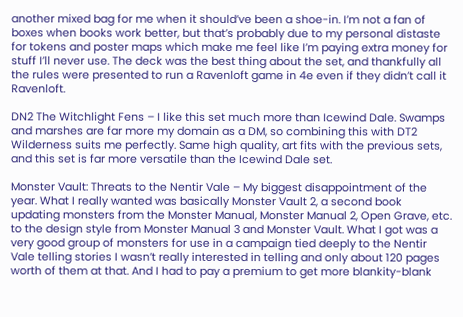another mixed bag for me when it should’ve been a shoe-in. I’m not a fan of boxes when books work better, but that’s probably due to my personal distaste for tokens and poster maps which make me feel like I’m paying extra money for stuff I’ll never use. The deck was the best thing about the set, and thankfully all the rules were presented to run a Ravenloft game in 4e even if they didn’t call it Ravenloft.

DN2 The Witchlight Fens – I like this set much more than Icewind Dale. Swamps and marshes are far more my domain as a DM, so combining this with DT2 Wilderness suits me perfectly. Same high quality, art fits with the previous sets, and this set is far more versatile than the Icewind Dale set.

Monster Vault: Threats to the Nentir Vale – My biggest disappointment of the year. What I really wanted was basically Monster Vault 2, a second book updating monsters from the Monster Manual, Monster Manual 2, Open Grave, etc. to the design style from Monster Manual 3 and Monster Vault. What I got was a very good group of monsters for use in a campaign tied deeply to the Nentir Vale telling stories I wasn’t really interested in telling and only about 120 pages worth of them at that. And I had to pay a premium to get more blankity-blank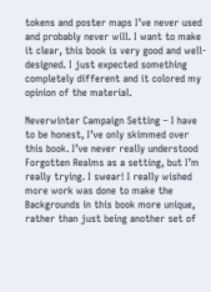tokens and poster maps I’ve never used and probably never will. I want to make it clear, this book is very good and well-designed. I just expected something completely different and it colored my opinion of the material.

Neverwinter Campaign Setting – I have to be honest, I’ve only skimmed over this book. I’ve never really understood Forgotten Realms as a setting, but I’m really trying. I swear! I really wished more work was done to make the Backgrounds in this book more unique, rather than just being another set of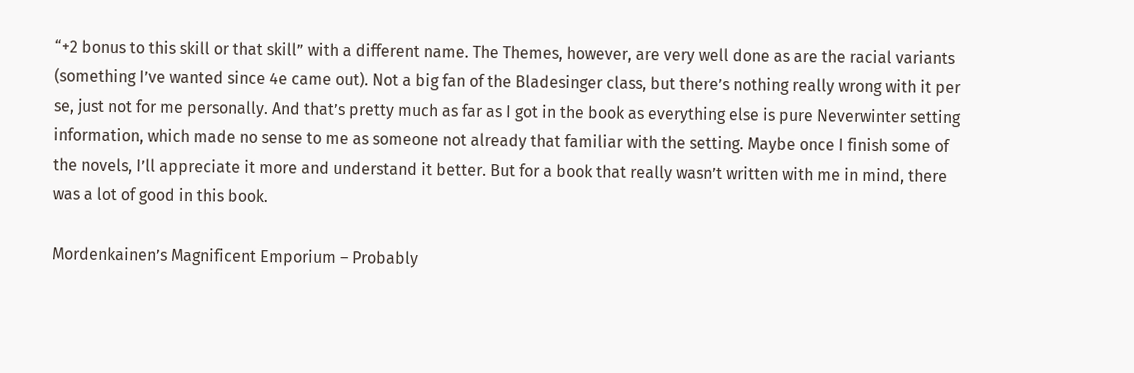“+2 bonus to this skill or that skill” with a different name. The Themes, however, are very well done as are the racial variants (something I’ve wanted since 4e came out). Not a big fan of the Bladesinger class, but there’s nothing really wrong with it per se, just not for me personally. And that’s pretty much as far as I got in the book as everything else is pure Neverwinter setting information, which made no sense to me as someone not already that familiar with the setting. Maybe once I finish some of the novels, I’ll appreciate it more and understand it better. But for a book that really wasn’t written with me in mind, there was a lot of good in this book.

Mordenkainen’s Magnificent Emporium – Probably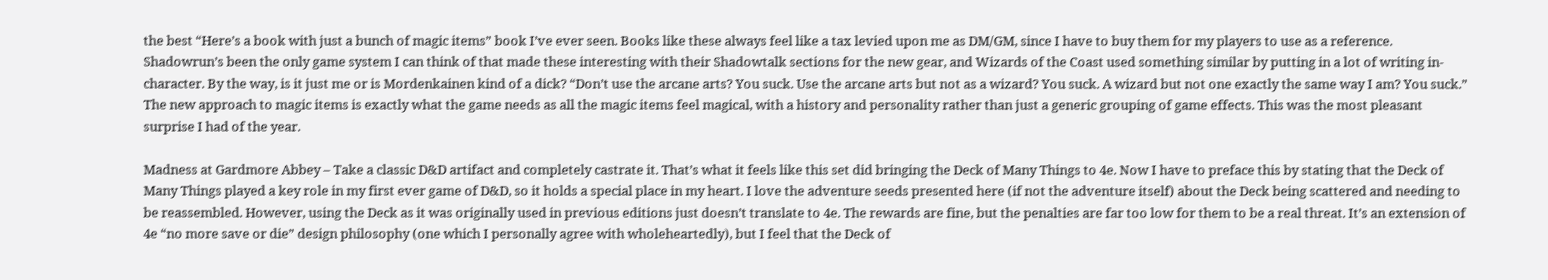the best “Here’s a book with just a bunch of magic items” book I’ve ever seen. Books like these always feel like a tax levied upon me as DM/GM, since I have to buy them for my players to use as a reference. Shadowrun’s been the only game system I can think of that made these interesting with their Shadowtalk sections for the new gear, and Wizards of the Coast used something similar by putting in a lot of writing in-character. By the way, is it just me or is Mordenkainen kind of a dick? “Don’t use the arcane arts? You suck. Use the arcane arts but not as a wizard? You suck. A wizard but not one exactly the same way I am? You suck.” The new approach to magic items is exactly what the game needs as all the magic items feel magical, with a history and personality rather than just a generic grouping of game effects. This was the most pleasant surprise I had of the year.

Madness at Gardmore Abbey – Take a classic D&D artifact and completely castrate it. That’s what it feels like this set did bringing the Deck of Many Things to 4e. Now I have to preface this by stating that the Deck of Many Things played a key role in my first ever game of D&D, so it holds a special place in my heart. I love the adventure seeds presented here (if not the adventure itself) about the Deck being scattered and needing to be reassembled. However, using the Deck as it was originally used in previous editions just doesn’t translate to 4e. The rewards are fine, but the penalties are far too low for them to be a real threat. It’s an extension of 4e “no more save or die” design philosophy (one which I personally agree with wholeheartedly), but I feel that the Deck of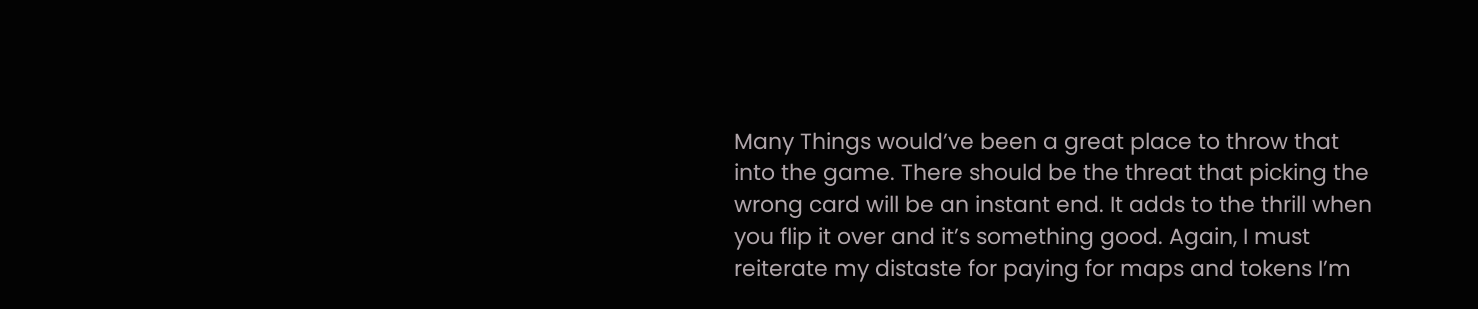Many Things would’ve been a great place to throw that into the game. There should be the threat that picking the wrong card will be an instant end. It adds to the thrill when you flip it over and it’s something good. Again, I must reiterate my distaste for paying for maps and tokens I’m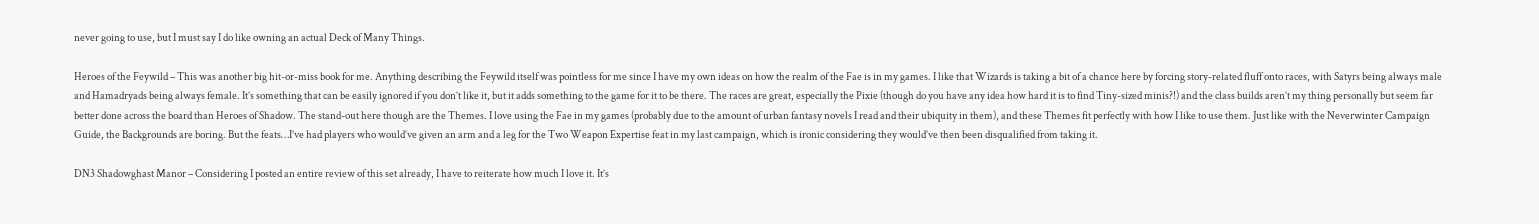never going to use, but I must say I do like owning an actual Deck of Many Things.

Heroes of the Feywild – This was another big hit-or-miss book for me. Anything describing the Feywild itself was pointless for me since I have my own ideas on how the realm of the Fae is in my games. I like that Wizards is taking a bit of a chance here by forcing story-related fluff onto races, with Satyrs being always male and Hamadryads being always female. It’s something that can be easily ignored if you don’t like it, but it adds something to the game for it to be there. The races are great, especially the Pixie (though do you have any idea how hard it is to find Tiny-sized minis?!) and the class builds aren’t my thing personally but seem far better done across the board than Heroes of Shadow. The stand-out here though are the Themes. I love using the Fae in my games (probably due to the amount of urban fantasy novels I read and their ubiquity in them), and these Themes fit perfectly with how I like to use them. Just like with the Neverwinter Campaign Guide, the Backgrounds are boring. But the feats…I’ve had players who would’ve given an arm and a leg for the Two Weapon Expertise feat in my last campaign, which is ironic considering they would’ve then been disqualified from taking it.

DN3 Shadowghast Manor – Considering I posted an entire review of this set already, I have to reiterate how much I love it. It’s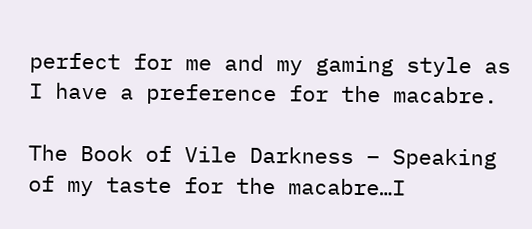perfect for me and my gaming style as I have a preference for the macabre.

The Book of Vile Darkness – Speaking of my taste for the macabre…I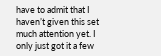have to admit that I haven’t given this set much attention yet. I only just got it a few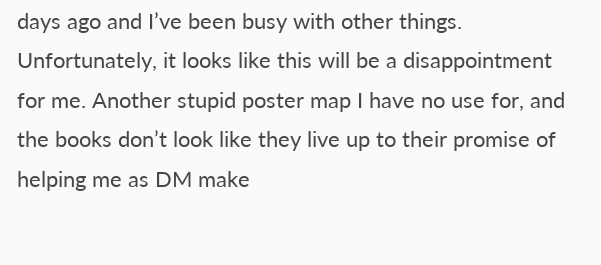days ago and I’ve been busy with other things. Unfortunately, it looks like this will be a disappointment for me. Another stupid poster map I have no use for, and the books don’t look like they live up to their promise of helping me as DM make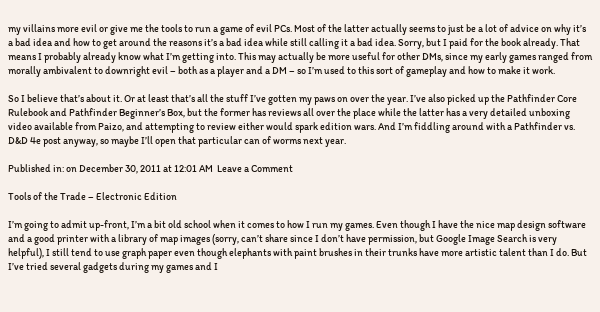my villains more evil or give me the tools to run a game of evil PCs. Most of the latter actually seems to just be a lot of advice on why it’s a bad idea and how to get around the reasons it’s a bad idea while still calling it a bad idea. Sorry, but I paid for the book already. That means I probably already know what I’m getting into. This may actually be more useful for other DMs, since my early games ranged from morally ambivalent to downright evil – both as a player and a DM – so I’m used to this sort of gameplay and how to make it work.

So I believe that’s about it. Or at least that’s all the stuff I’ve gotten my paws on over the year. I’ve also picked up the Pathfinder Core Rulebook and Pathfinder Beginner’s Box, but the former has reviews all over the place while the latter has a very detailed unboxing video available from Paizo, and attempting to review either would spark edition wars. And I’m fiddling around with a Pathfinder vs. D&D 4e post anyway, so maybe I’ll open that particular can of worms next year.

Published in: on December 30, 2011 at 12:01 AM  Leave a Comment

Tools of the Trade – Electronic Edition

I’m going to admit up-front, I’m a bit old school when it comes to how I run my games. Even though I have the nice map design software and a good printer with a library of map images (sorry, can’t share since I don’t have permission, but Google Image Search is very helpful), I still tend to use graph paper even though elephants with paint brushes in their trunks have more artistic talent than I do. But I’ve tried several gadgets during my games and I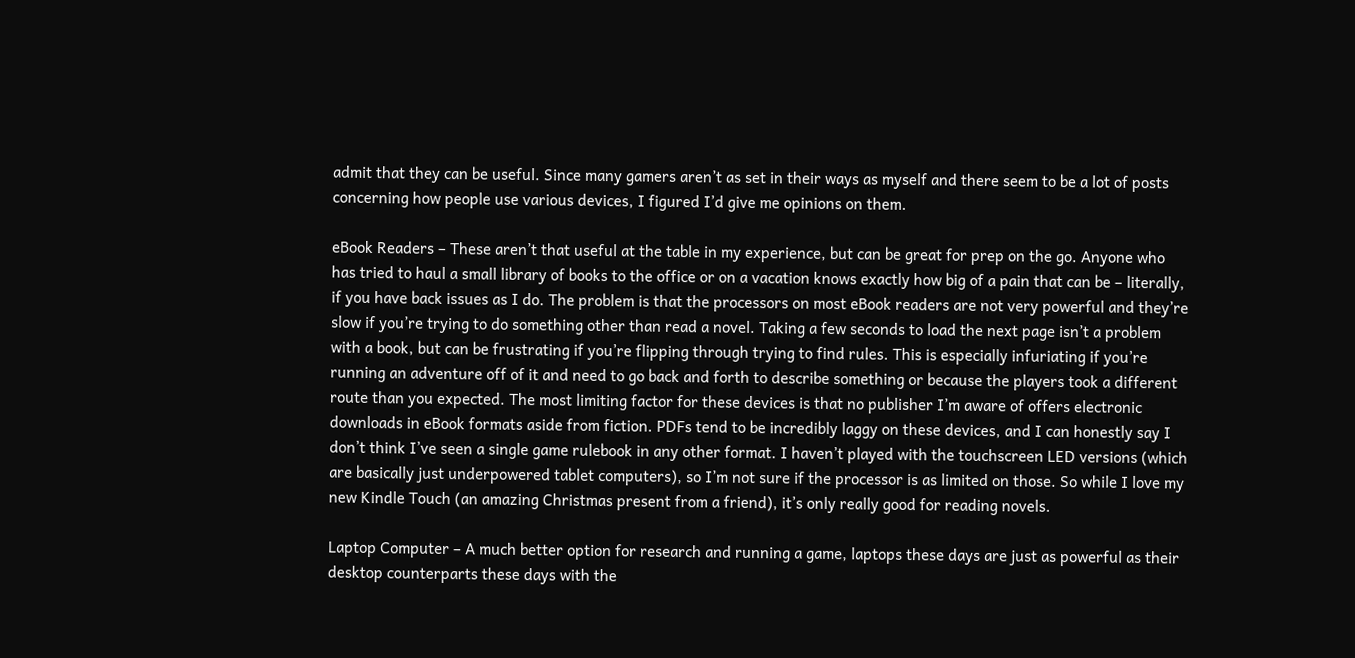admit that they can be useful. Since many gamers aren’t as set in their ways as myself and there seem to be a lot of posts concerning how people use various devices, I figured I’d give me opinions on them.

eBook Readers – These aren’t that useful at the table in my experience, but can be great for prep on the go. Anyone who has tried to haul a small library of books to the office or on a vacation knows exactly how big of a pain that can be – literally, if you have back issues as I do. The problem is that the processors on most eBook readers are not very powerful and they’re slow if you’re trying to do something other than read a novel. Taking a few seconds to load the next page isn’t a problem with a book, but can be frustrating if you’re flipping through trying to find rules. This is especially infuriating if you’re running an adventure off of it and need to go back and forth to describe something or because the players took a different route than you expected. The most limiting factor for these devices is that no publisher I’m aware of offers electronic downloads in eBook formats aside from fiction. PDFs tend to be incredibly laggy on these devices, and I can honestly say I don’t think I’ve seen a single game rulebook in any other format. I haven’t played with the touchscreen LED versions (which are basically just underpowered tablet computers), so I’m not sure if the processor is as limited on those. So while I love my new Kindle Touch (an amazing Christmas present from a friend), it’s only really good for reading novels.

Laptop Computer – A much better option for research and running a game, laptops these days are just as powerful as their desktop counterparts these days with the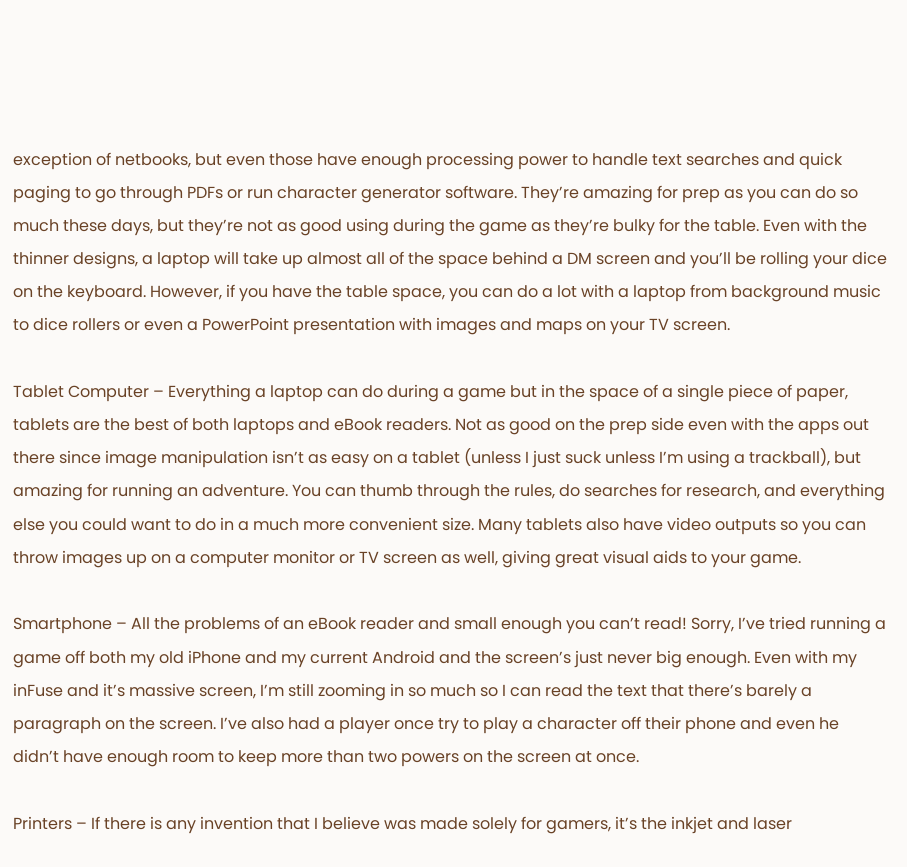exception of netbooks, but even those have enough processing power to handle text searches and quick paging to go through PDFs or run character generator software. They’re amazing for prep as you can do so much these days, but they’re not as good using during the game as they’re bulky for the table. Even with the thinner designs, a laptop will take up almost all of the space behind a DM screen and you’ll be rolling your dice on the keyboard. However, if you have the table space, you can do a lot with a laptop from background music to dice rollers or even a PowerPoint presentation with images and maps on your TV screen.

Tablet Computer – Everything a laptop can do during a game but in the space of a single piece of paper, tablets are the best of both laptops and eBook readers. Not as good on the prep side even with the apps out there since image manipulation isn’t as easy on a tablet (unless I just suck unless I’m using a trackball), but amazing for running an adventure. You can thumb through the rules, do searches for research, and everything else you could want to do in a much more convenient size. Many tablets also have video outputs so you can throw images up on a computer monitor or TV screen as well, giving great visual aids to your game.

Smartphone – All the problems of an eBook reader and small enough you can’t read! Sorry, I’ve tried running a game off both my old iPhone and my current Android and the screen’s just never big enough. Even with my inFuse and it’s massive screen, I’m still zooming in so much so I can read the text that there’s barely a paragraph on the screen. I’ve also had a player once try to play a character off their phone and even he didn’t have enough room to keep more than two powers on the screen at once.

Printers – If there is any invention that I believe was made solely for gamers, it’s the inkjet and laser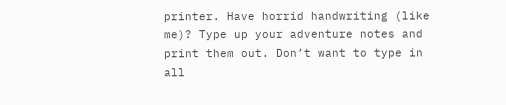printer. Have horrid handwriting (like me)? Type up your adventure notes and print them out. Don’t want to type in all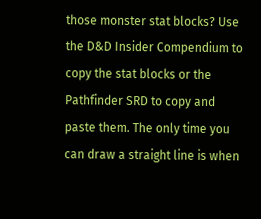those monster stat blocks? Use the D&D Insider Compendium to copy the stat blocks or the Pathfinder SRD to copy and paste them. The only time you can draw a straight line is when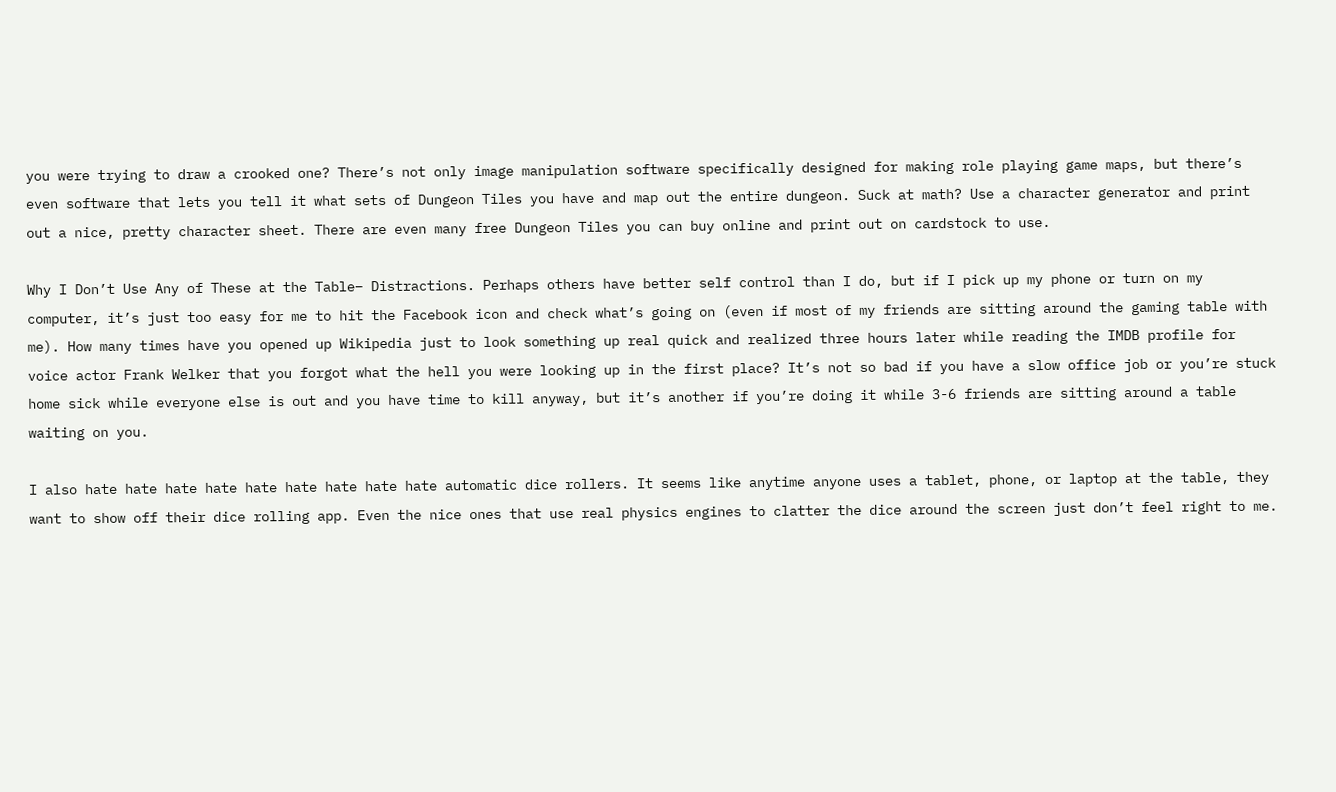you were trying to draw a crooked one? There’s not only image manipulation software specifically designed for making role playing game maps, but there’s even software that lets you tell it what sets of Dungeon Tiles you have and map out the entire dungeon. Suck at math? Use a character generator and print out a nice, pretty character sheet. There are even many free Dungeon Tiles you can buy online and print out on cardstock to use.

Why I Don’t Use Any of These at the Table– Distractions. Perhaps others have better self control than I do, but if I pick up my phone or turn on my computer, it’s just too easy for me to hit the Facebook icon and check what’s going on (even if most of my friends are sitting around the gaming table with me). How many times have you opened up Wikipedia just to look something up real quick and realized three hours later while reading the IMDB profile for voice actor Frank Welker that you forgot what the hell you were looking up in the first place? It’s not so bad if you have a slow office job or you’re stuck home sick while everyone else is out and you have time to kill anyway, but it’s another if you’re doing it while 3-6 friends are sitting around a table waiting on you.

I also hate hate hate hate hate hate hate hate hate automatic dice rollers. It seems like anytime anyone uses a tablet, phone, or laptop at the table, they want to show off their dice rolling app. Even the nice ones that use real physics engines to clatter the dice around the screen just don’t feel right to me.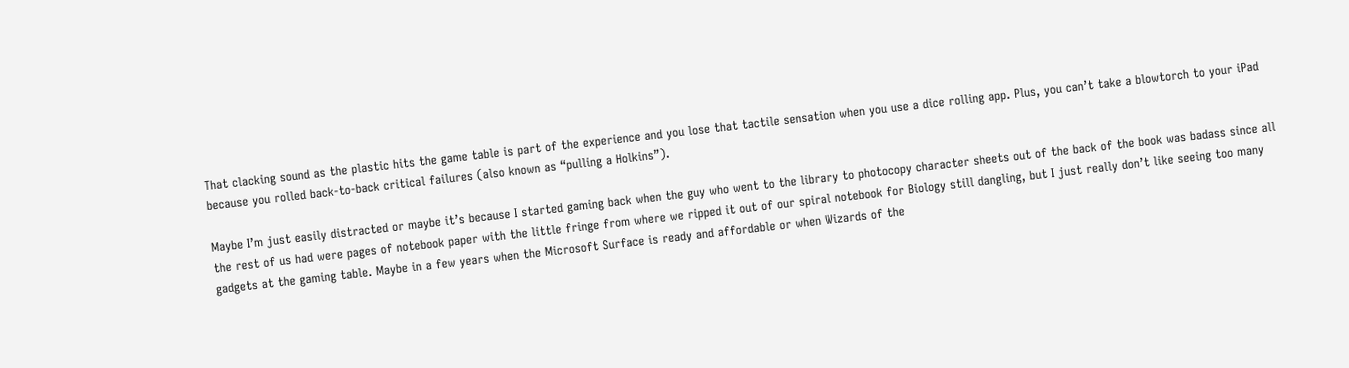That clacking sound as the plastic hits the game table is part of the experience and you lose that tactile sensation when you use a dice rolling app. Plus, you can’t take a blowtorch to your iPad because you rolled back-to-back critical failures (also known as “pulling a Holkins”).

Maybe I’m just easily distracted or maybe it’s because I started gaming back when the guy who went to the library to photocopy character sheets out of the back of the book was badass since all the rest of us had were pages of notebook paper with the little fringe from where we ripped it out of our spiral notebook for Biology still dangling, but I just really don’t like seeing too many gadgets at the gaming table. Maybe in a few years when the Microsoft Surface is ready and affordable or when Wizards of the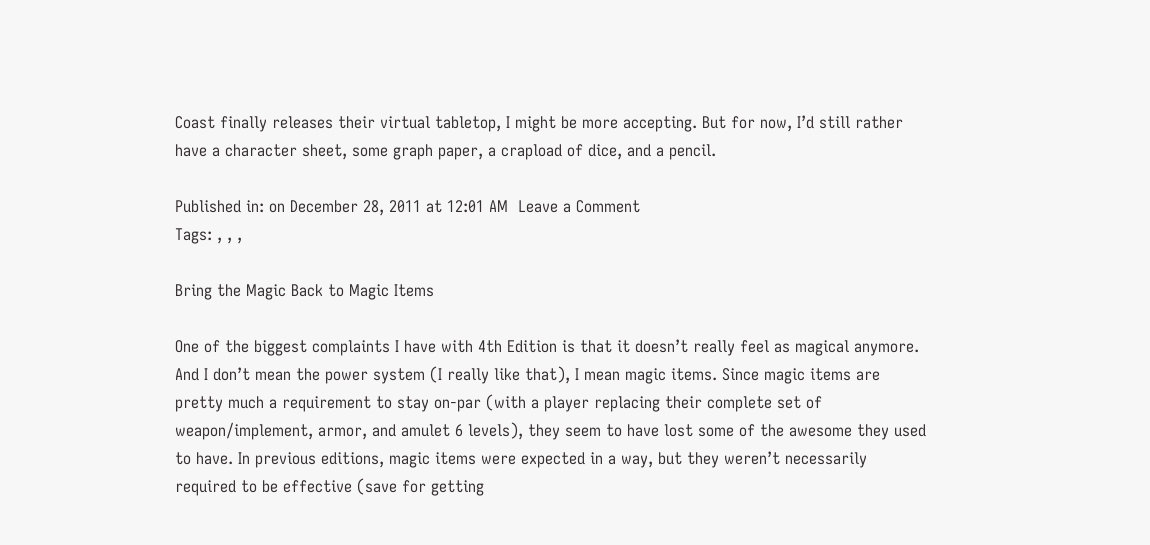Coast finally releases their virtual tabletop, I might be more accepting. But for now, I’d still rather have a character sheet, some graph paper, a crapload of dice, and a pencil.

Published in: on December 28, 2011 at 12:01 AM  Leave a Comment
Tags: , , ,

Bring the Magic Back to Magic Items

One of the biggest complaints I have with 4th Edition is that it doesn’t really feel as magical anymore. And I don’t mean the power system (I really like that), I mean magic items. Since magic items are pretty much a requirement to stay on-par (with a player replacing their complete set of weapon/implement, armor, and amulet 6 levels), they seem to have lost some of the awesome they used to have. In previous editions, magic items were expected in a way, but they weren’t necessarily required to be effective (save for getting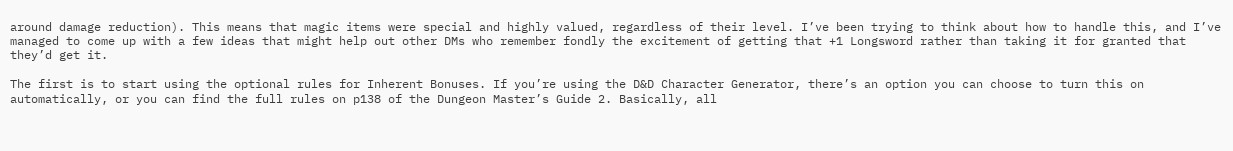around damage reduction). This means that magic items were special and highly valued, regardless of their level. I’ve been trying to think about how to handle this, and I’ve managed to come up with a few ideas that might help out other DMs who remember fondly the excitement of getting that +1 Longsword rather than taking it for granted that they’d get it.

The first is to start using the optional rules for Inherent Bonuses. If you’re using the D&D Character Generator, there’s an option you can choose to turn this on automatically, or you can find the full rules on p138 of the Dungeon Master’s Guide 2. Basically, all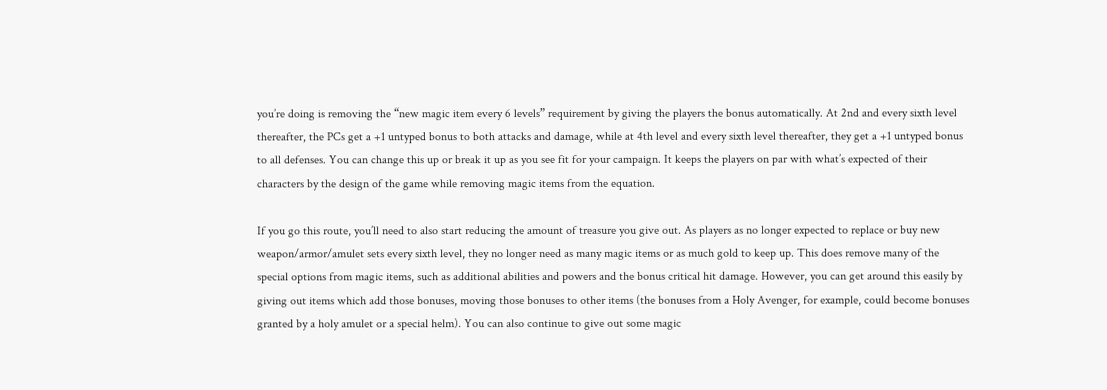you’re doing is removing the “new magic item every 6 levels” requirement by giving the players the bonus automatically. At 2nd and every sixth level thereafter, the PCs get a +1 untyped bonus to both attacks and damage, while at 4th level and every sixth level thereafter, they get a +1 untyped bonus to all defenses. You can change this up or break it up as you see fit for your campaign. It keeps the players on par with what’s expected of their characters by the design of the game while removing magic items from the equation.

If you go this route, you’ll need to also start reducing the amount of treasure you give out. As players as no longer expected to replace or buy new weapon/armor/amulet sets every sixth level, they no longer need as many magic items or as much gold to keep up. This does remove many of the special options from magic items, such as additional abilities and powers and the bonus critical hit damage. However, you can get around this easily by giving out items which add those bonuses, moving those bonuses to other items (the bonuses from a Holy Avenger, for example, could become bonuses granted by a holy amulet or a special helm). You can also continue to give out some magic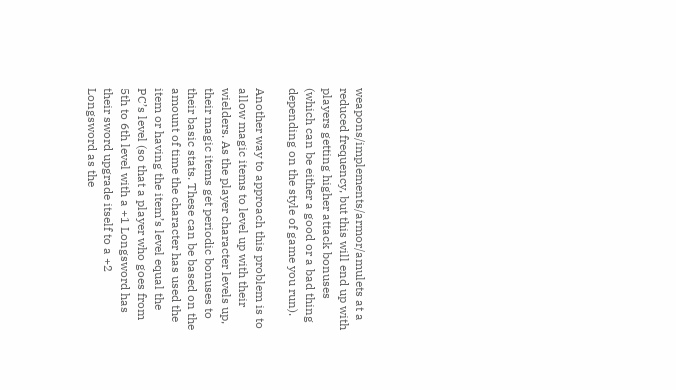weapons/implements/armor/amulets at a reduced frequency, but this will end up with players getting higher attack bonuses (which can be either a good or a bad thing depending on the style of game you run).

Another way to approach this problem is to allow magic items to level up with their wielders. As the player character levels up, their magic items get periodic bonuses to their basic stats. These can be based on the amount of time the character has used the item or having the item’s level equal the PC’s level (so that a player who goes from 5th to 6th level with a +1 Longsword has their sword upgrade itself to a +2 Longsword as the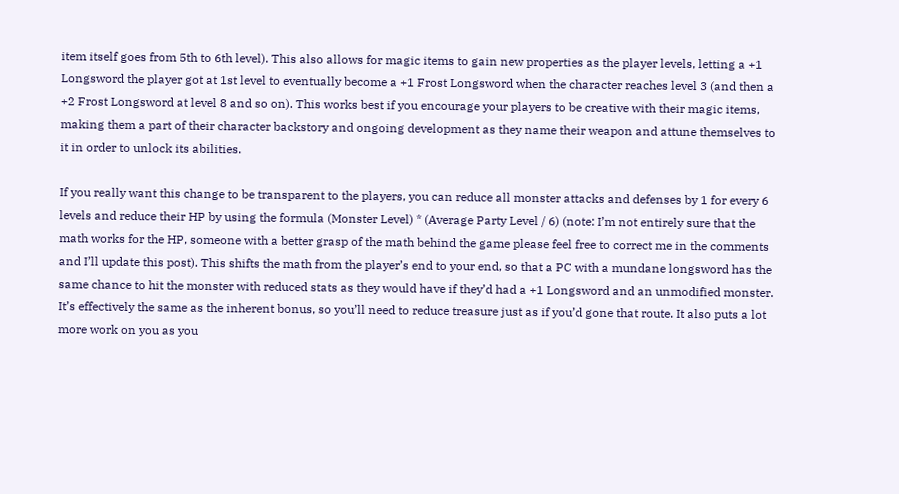item itself goes from 5th to 6th level). This also allows for magic items to gain new properties as the player levels, letting a +1 Longsword the player got at 1st level to eventually become a +1 Frost Longsword when the character reaches level 3 (and then a +2 Frost Longsword at level 8 and so on). This works best if you encourage your players to be creative with their magic items, making them a part of their character backstory and ongoing development as they name their weapon and attune themselves to it in order to unlock its abilities.

If you really want this change to be transparent to the players, you can reduce all monster attacks and defenses by 1 for every 6 levels and reduce their HP by using the formula (Monster Level) * (Average Party Level / 6) (note: I’m not entirely sure that the math works for the HP, someone with a better grasp of the math behind the game please feel free to correct me in the comments and I’ll update this post). This shifts the math from the player’s end to your end, so that a PC with a mundane longsword has the same chance to hit the monster with reduced stats as they would have if they’d had a +1 Longsword and an unmodified monster. It’s effectively the same as the inherent bonus, so you’ll need to reduce treasure just as if you’d gone that route. It also puts a lot more work on you as you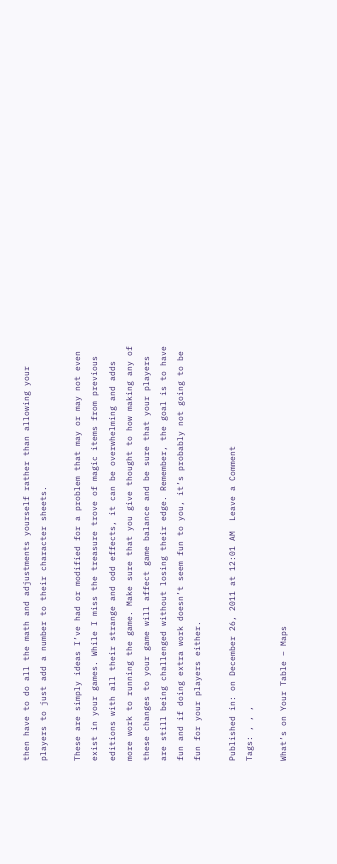then have to do all the math and adjustments yourself rather than allowing your players to just add a number to their character sheets.

These are simply ideas I’ve had or modified for a problem that may or may not even exist in your games. While I miss the treasure trove of magic items from previous editions with all their strange and odd effects, it can be overwhelming and adds more work to running the game. Make sure that you give thought to how making any of these changes to your game will affect game balance and be sure that your players are still being challenged without losing their edge. Remember, the goal is to have fun and if doing extra work doesn’t seem fun to you, it’s probably not going to be fun for your players either.

Published in: on December 26, 2011 at 12:01 AM  Leave a Comment
Tags: , , ,

What’s on Your Table – Maps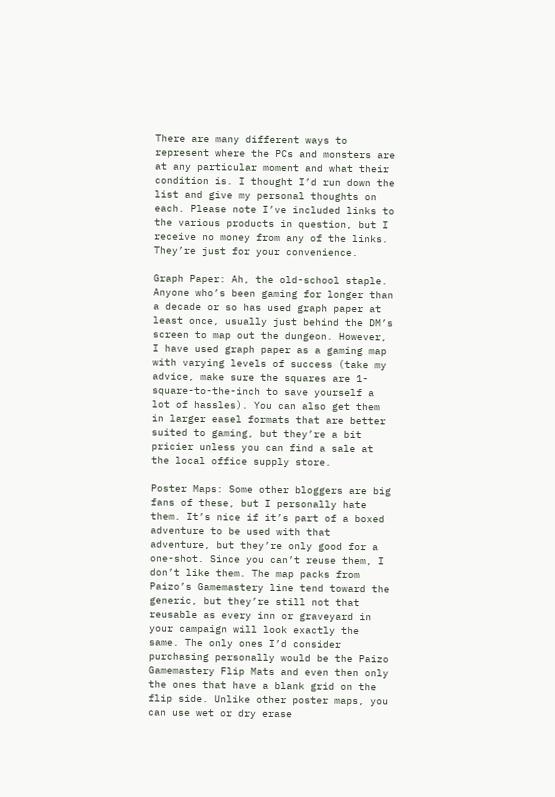There are many different ways to represent where the PCs and monsters are at any particular moment and what their condition is. I thought I’d run down the list and give my personal thoughts on each. Please note I’ve included links to the various products in question, but I receive no money from any of the links. They’re just for your convenience.

Graph Paper: Ah, the old-school staple. Anyone who’s been gaming for longer than a decade or so has used graph paper at least once, usually just behind the DM’s screen to map out the dungeon. However, I have used graph paper as a gaming map with varying levels of success (take my advice, make sure the squares are 1-square-to-the-inch to save yourself a lot of hassles). You can also get them in larger easel formats that are better suited to gaming, but they’re a bit pricier unless you can find a sale at the local office supply store.

Poster Maps: Some other bloggers are big fans of these, but I personally hate them. It’s nice if it’s part of a boxed adventure to be used with that adventure, but they’re only good for a one-shot. Since you can’t reuse them, I don’t like them. The map packs from Paizo’s Gamemastery line tend toward the generic, but they’re still not that reusable as every inn or graveyard in your campaign will look exactly the same. The only ones I’d consider purchasing personally would be the Paizo Gamemastery Flip Mats and even then only the ones that have a blank grid on the flip side. Unlike other poster maps, you can use wet or dry erase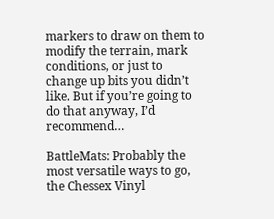markers to draw on them to modify the terrain, mark conditions, or just to change up bits you didn’t like. But if you’re going to do that anyway, I’d recommend…

BattleMats: Probably the most versatile ways to go, the Chessex Vinyl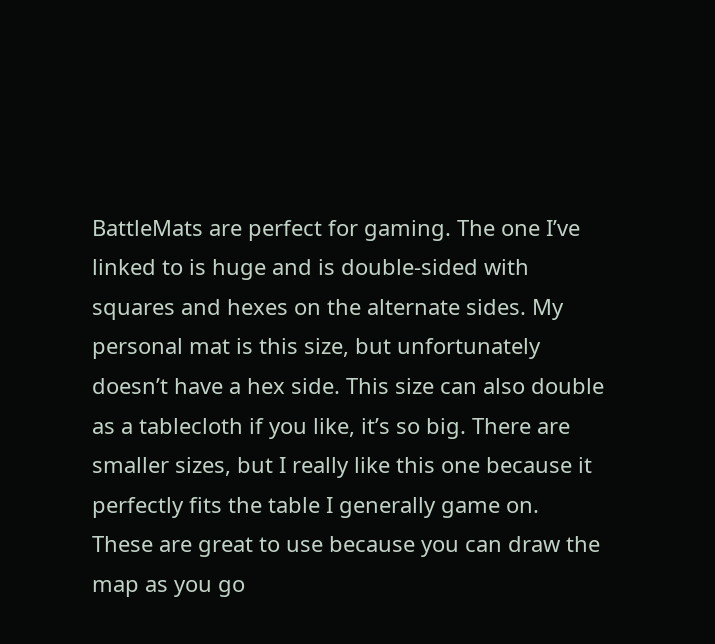BattleMats are perfect for gaming. The one I’ve linked to is huge and is double-sided with squares and hexes on the alternate sides. My personal mat is this size, but unfortunately doesn’t have a hex side. This size can also double as a tablecloth if you like, it’s so big. There are smaller sizes, but I really like this one because it perfectly fits the table I generally game on. These are great to use because you can draw the map as you go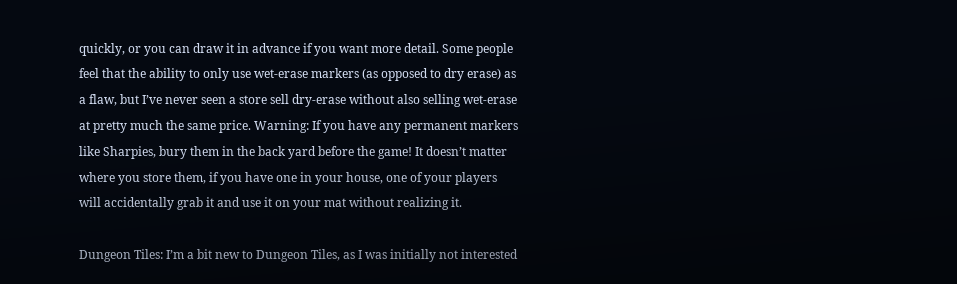quickly, or you can draw it in advance if you want more detail. Some people feel that the ability to only use wet-erase markers (as opposed to dry erase) as a flaw, but I’ve never seen a store sell dry-erase without also selling wet-erase at pretty much the same price. Warning: If you have any permanent markers like Sharpies, bury them in the back yard before the game! It doesn’t matter where you store them, if you have one in your house, one of your players will accidentally grab it and use it on your mat without realizing it.

Dungeon Tiles: I’m a bit new to Dungeon Tiles, as I was initially not interested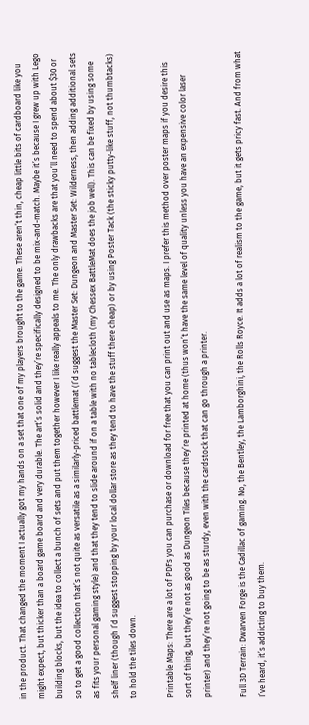in the product. That changed the moment I actually got my hands on a set that one of my players brought to the game. These aren’t thin, cheap little bits of cardboard like you might expect, but thicker than a board game board and very durable. The art’s solid and they’re specifically designed to be mix-and-match. Maybe it’s because I grew up with Lego building blocks, but the idea to collect a bunch of sets and put them together however I like really appeals to me. The only drawbacks are that you’ll need to spend about $30 or so to get a good collection that’s not quite as versatile as a similarly-priced battlemat (I’d suggest the Master Set: Dungeon and Master Set: Wilderness, then adding additional sets as fits your personal gaming style) and that they tend to slide around if on a table with no tablecloth (my Chessex BattleMat does the job well). This can be fixed by using some shelf liner (though I’d suggest stopping by your local dollar store as they tend to have the stuff there cheap) or by using Poster Tack (the sticky putty-like stuff, not thumbtacks) to hold the tiles down.

Printable Maps: There are a lot of PDFs you can purchase or download for free that you can print out and use as maps. I prefer this method over poster maps if you desire this sort of thing, but they’re not as good as Dungeon Tiles because they’re printed at home (thus won’t have the same level of quality unless you have an expensive color laser printer) and they’re not going to be as sturdy, even with the cardstock that can go through a printer.

Full 3D Terrain: Dwarven Forge is the Cadillac of gaming. No, the Bentley, the Lamborghini, the Rolls Royce. It adds a lot of realism to the game, but it gets pricy fast. And from what I’ve heard, it’s addicting to buy them.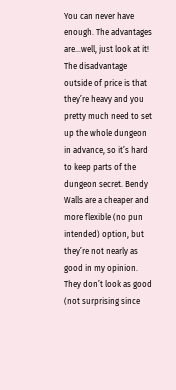You can never have enough. The advantages are…well, just look at it! The disadvantage outside of price is that they’re heavy and you pretty much need to set up the whole dungeon in advance, so it’s hard to keep parts of the dungeon secret. Bendy Walls are a cheaper and more flexible (no pun intended) option, but they’re not nearly as good in my opinion. They don’t look as good (not surprising since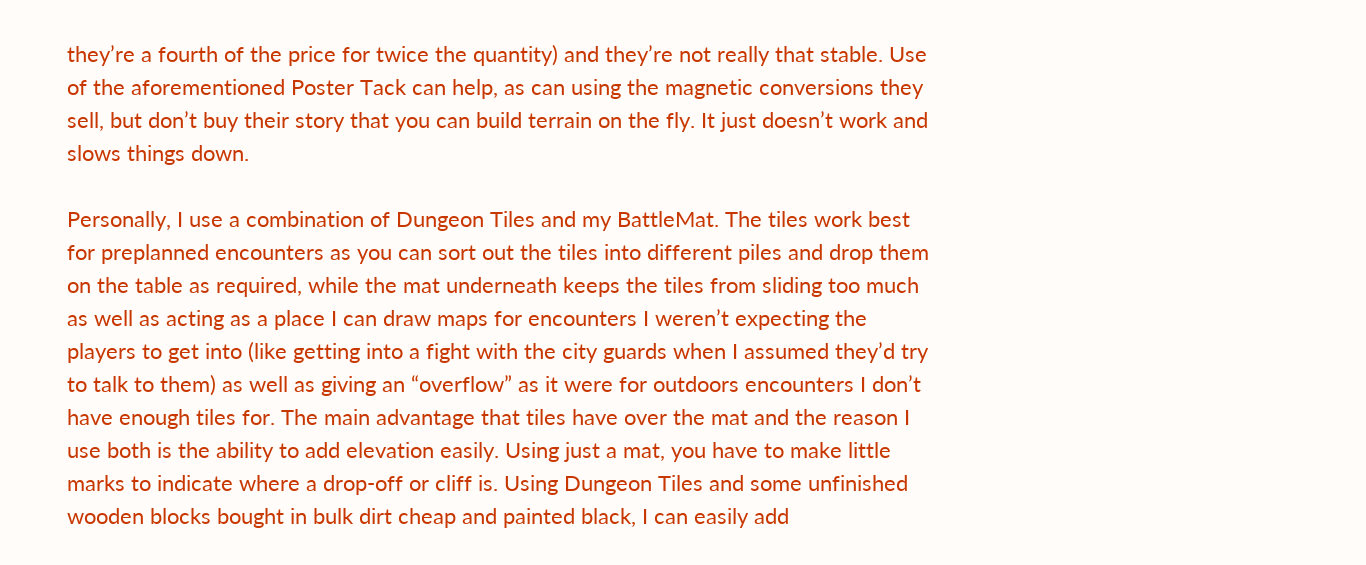they’re a fourth of the price for twice the quantity) and they’re not really that stable. Use of the aforementioned Poster Tack can help, as can using the magnetic conversions they sell, but don’t buy their story that you can build terrain on the fly. It just doesn’t work and slows things down.

Personally, I use a combination of Dungeon Tiles and my BattleMat. The tiles work best for preplanned encounters as you can sort out the tiles into different piles and drop them on the table as required, while the mat underneath keeps the tiles from sliding too much as well as acting as a place I can draw maps for encounters I weren’t expecting the players to get into (like getting into a fight with the city guards when I assumed they’d try to talk to them) as well as giving an “overflow” as it were for outdoors encounters I don’t have enough tiles for. The main advantage that tiles have over the mat and the reason I use both is the ability to add elevation easily. Using just a mat, you have to make little marks to indicate where a drop-off or cliff is. Using Dungeon Tiles and some unfinished wooden blocks bought in bulk dirt cheap and painted black, I can easily add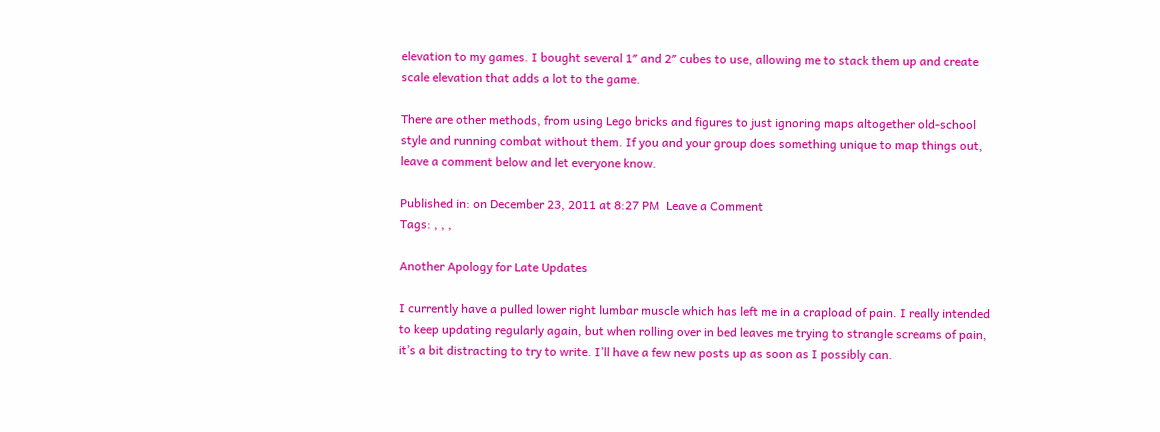elevation to my games. I bought several 1″ and 2″ cubes to use, allowing me to stack them up and create scale elevation that adds a lot to the game.

There are other methods, from using Lego bricks and figures to just ignoring maps altogether old-school style and running combat without them. If you and your group does something unique to map things out, leave a comment below and let everyone know.

Published in: on December 23, 2011 at 8:27 PM  Leave a Comment
Tags: , , ,

Another Apology for Late Updates

I currently have a pulled lower right lumbar muscle which has left me in a crapload of pain. I really intended to keep updating regularly again, but when rolling over in bed leaves me trying to strangle screams of pain, it’s a bit distracting to try to write. I’ll have a few new posts up as soon as I possibly can.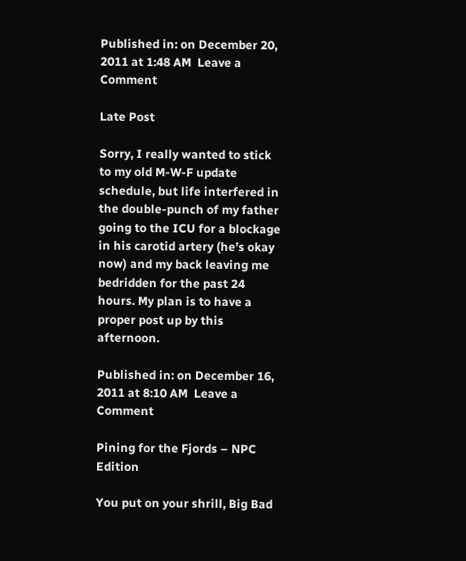Published in: on December 20, 2011 at 1:48 AM  Leave a Comment

Late Post

Sorry, I really wanted to stick to my old M-W-F update schedule, but life interfered in the double-punch of my father going to the ICU for a blockage in his carotid artery (he’s okay now) and my back leaving me bedridden for the past 24 hours. My plan is to have a proper post up by this afternoon.

Published in: on December 16, 2011 at 8:10 AM  Leave a Comment

Pining for the Fjords – NPC Edition

You put on your shrill, Big Bad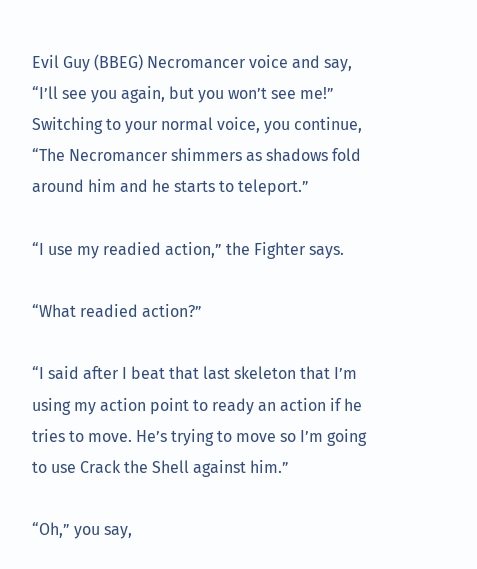Evil Guy (BBEG) Necromancer voice and say, “I’ll see you again, but you won’t see me!” Switching to your normal voice, you continue, “The Necromancer shimmers as shadows fold around him and he starts to teleport.”

“I use my readied action,” the Fighter says.

“What readied action?”

“I said after I beat that last skeleton that I’m using my action point to ready an action if he tries to move. He’s trying to move so I’m going to use Crack the Shell against him.”

“Oh,” you say,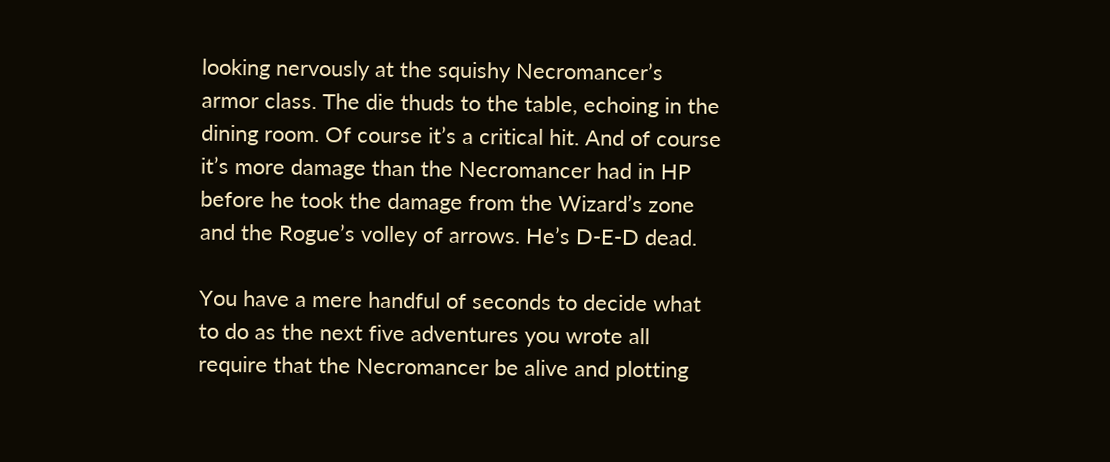looking nervously at the squishy Necromancer’s armor class. The die thuds to the table, echoing in the dining room. Of course it’s a critical hit. And of course it’s more damage than the Necromancer had in HP before he took the damage from the Wizard’s zone and the Rogue’s volley of arrows. He’s D-E-D dead.

You have a mere handful of seconds to decide what to do as the next five adventures you wrote all require that the Necromancer be alive and plotting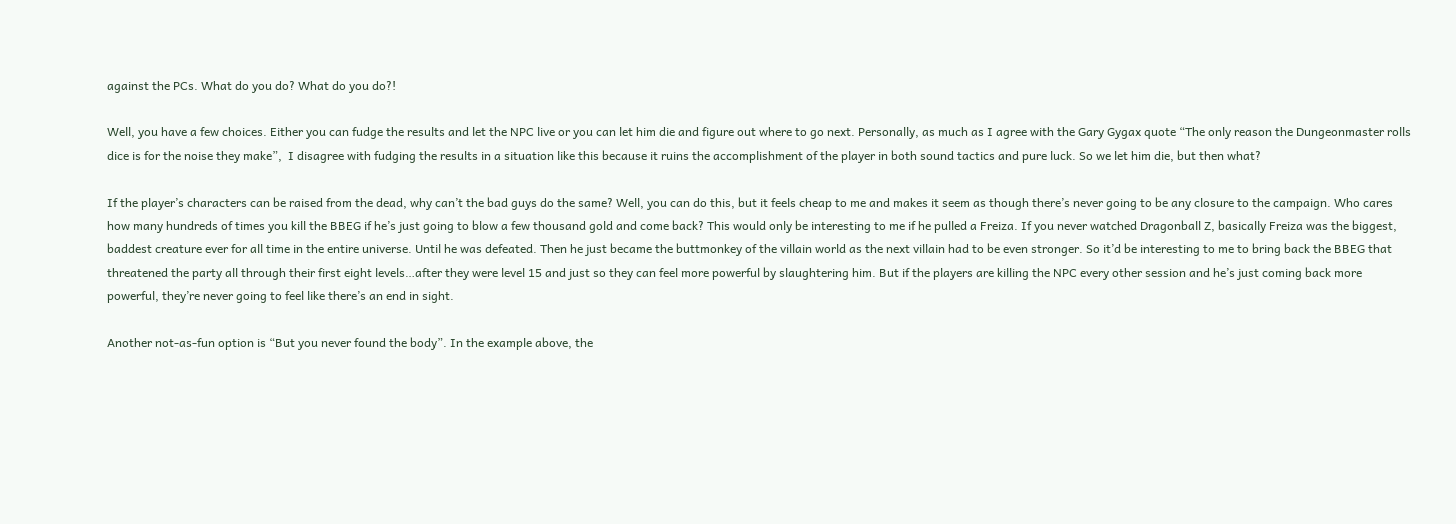against the PCs. What do you do? What do you do?!

Well, you have a few choices. Either you can fudge the results and let the NPC live or you can let him die and figure out where to go next. Personally, as much as I agree with the Gary Gygax quote “The only reason the Dungeonmaster rolls dice is for the noise they make”,  I disagree with fudging the results in a situation like this because it ruins the accomplishment of the player in both sound tactics and pure luck. So we let him die, but then what?

If the player’s characters can be raised from the dead, why can’t the bad guys do the same? Well, you can do this, but it feels cheap to me and makes it seem as though there’s never going to be any closure to the campaign. Who cares how many hundreds of times you kill the BBEG if he’s just going to blow a few thousand gold and come back? This would only be interesting to me if he pulled a Freiza. If you never watched Dragonball Z, basically Freiza was the biggest, baddest creature ever for all time in the entire universe. Until he was defeated. Then he just became the buttmonkey of the villain world as the next villain had to be even stronger. So it’d be interesting to me to bring back the BBEG that threatened the party all through their first eight levels…after they were level 15 and just so they can feel more powerful by slaughtering him. But if the players are killing the NPC every other session and he’s just coming back more powerful, they’re never going to feel like there’s an end in sight.

Another not-as-fun option is “But you never found the body”. In the example above, the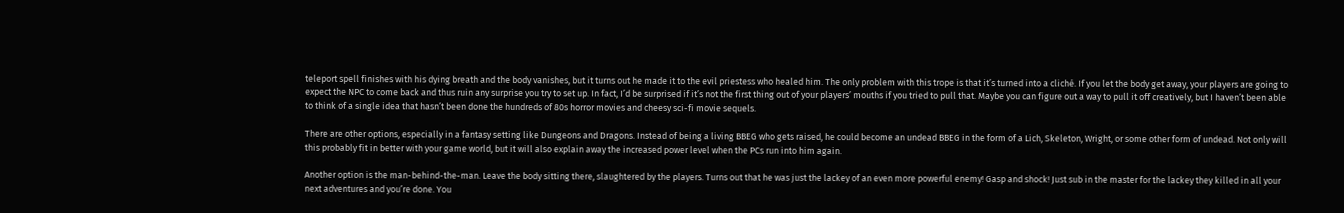teleport spell finishes with his dying breath and the body vanishes, but it turns out he made it to the evil priestess who healed him. The only problem with this trope is that it’s turned into a cliché. If you let the body get away, your players are going to expect the NPC to come back and thus ruin any surprise you try to set up. In fact, I’d be surprised if it’s not the first thing out of your players’ mouths if you tried to pull that. Maybe you can figure out a way to pull it off creatively, but I haven’t been able to think of a single idea that hasn’t been done the hundreds of 80s horror movies and cheesy sci-fi movie sequels.

There are other options, especially in a fantasy setting like Dungeons and Dragons. Instead of being a living BBEG who gets raised, he could become an undead BBEG in the form of a Lich, Skeleton, Wright, or some other form of undead. Not only will this probably fit in better with your game world, but it will also explain away the increased power level when the PCs run into him again.

Another option is the man-behind-the-man. Leave the body sitting there, slaughtered by the players. Turns out that he was just the lackey of an even more powerful enemy! Gasp and shock! Just sub in the master for the lackey they killed in all your next adventures and you’re done. You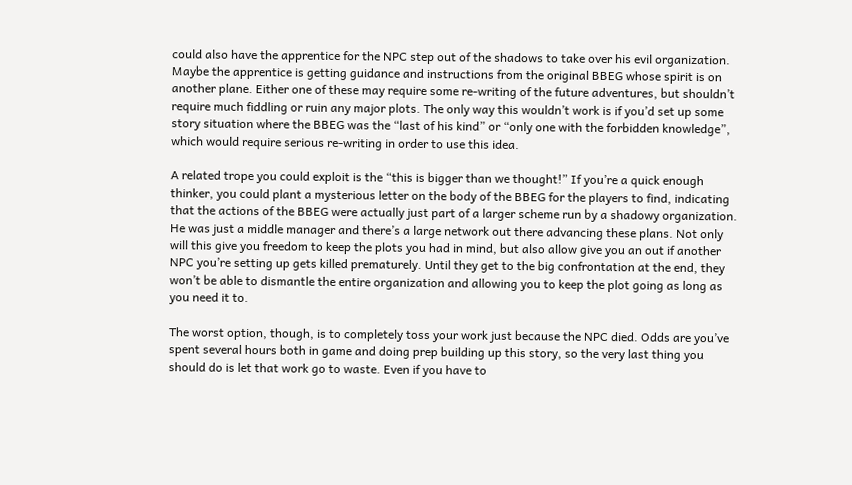could also have the apprentice for the NPC step out of the shadows to take over his evil organization. Maybe the apprentice is getting guidance and instructions from the original BBEG whose spirit is on another plane. Either one of these may require some re-writing of the future adventures, but shouldn’t require much fiddling or ruin any major plots. The only way this wouldn’t work is if you’d set up some story situation where the BBEG was the “last of his kind” or “only one with the forbidden knowledge”, which would require serious re-writing in order to use this idea.

A related trope you could exploit is the “this is bigger than we thought!” If you’re a quick enough thinker, you could plant a mysterious letter on the body of the BBEG for the players to find, indicating that the actions of the BBEG were actually just part of a larger scheme run by a shadowy organization. He was just a middle manager and there’s a large network out there advancing these plans. Not only will this give you freedom to keep the plots you had in mind, but also allow give you an out if another NPC you’re setting up gets killed prematurely. Until they get to the big confrontation at the end, they won’t be able to dismantle the entire organization and allowing you to keep the plot going as long as you need it to.

The worst option, though, is to completely toss your work just because the NPC died. Odds are you’ve spent several hours both in game and doing prep building up this story, so the very last thing you should do is let that work go to waste. Even if you have to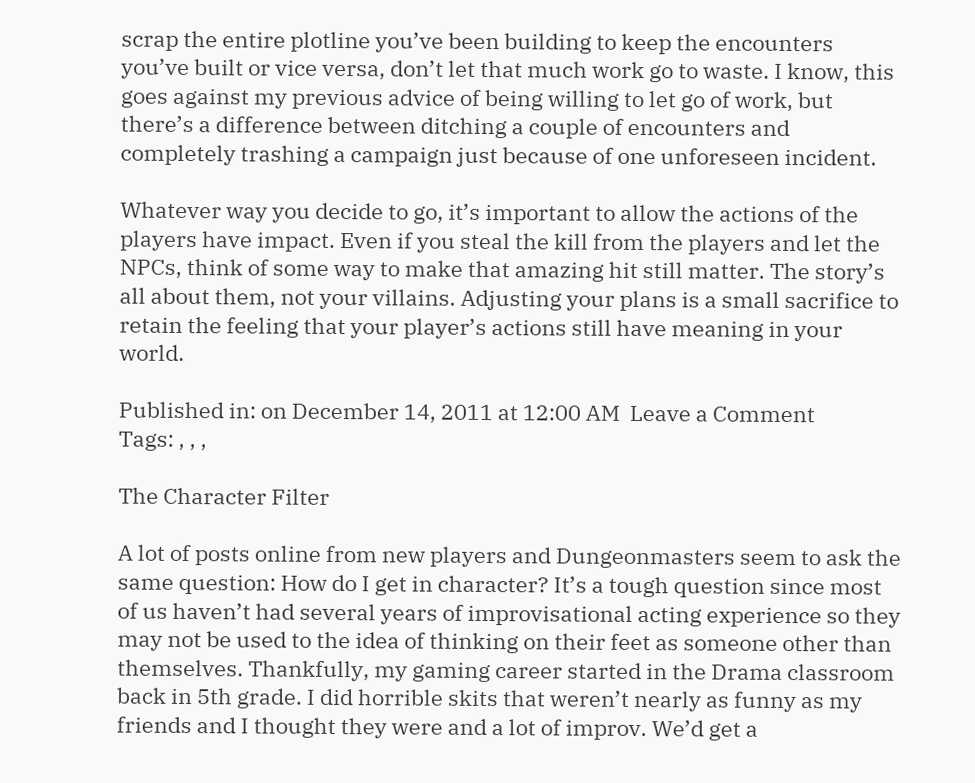scrap the entire plotline you’ve been building to keep the encounters you’ve built or vice versa, don’t let that much work go to waste. I know, this goes against my previous advice of being willing to let go of work, but there’s a difference between ditching a couple of encounters and completely trashing a campaign just because of one unforeseen incident.

Whatever way you decide to go, it’s important to allow the actions of the players have impact. Even if you steal the kill from the players and let the NPCs, think of some way to make that amazing hit still matter. The story’s all about them, not your villains. Adjusting your plans is a small sacrifice to retain the feeling that your player’s actions still have meaning in your world.

Published in: on December 14, 2011 at 12:00 AM  Leave a Comment
Tags: , , ,

The Character Filter

A lot of posts online from new players and Dungeonmasters seem to ask the same question: How do I get in character? It’s a tough question since most of us haven’t had several years of improvisational acting experience so they may not be used to the idea of thinking on their feet as someone other than themselves. Thankfully, my gaming career started in the Drama classroom back in 5th grade. I did horrible skits that weren’t nearly as funny as my friends and I thought they were and a lot of improv. We’d get a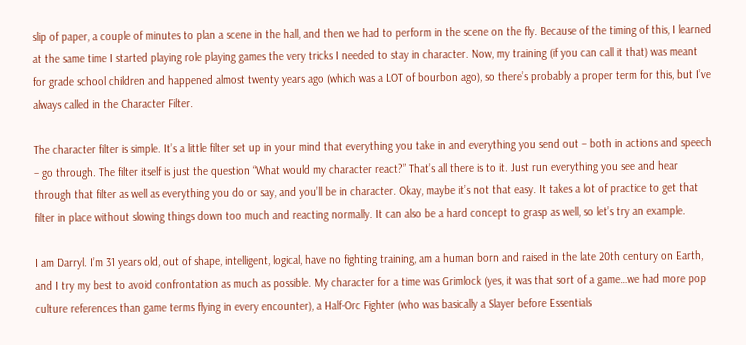slip of paper, a couple of minutes to plan a scene in the hall, and then we had to perform in the scene on the fly. Because of the timing of this, I learned at the same time I started playing role playing games the very tricks I needed to stay in character. Now, my training (if you can call it that) was meant for grade school children and happened almost twenty years ago (which was a LOT of bourbon ago), so there’s probably a proper term for this, but I’ve always called in the Character Filter.

The character filter is simple. It’s a little filter set up in your mind that everything you take in and everything you send out – both in actions and speech – go through. The filter itself is just the question “What would my character react?” That’s all there is to it. Just run everything you see and hear through that filter as well as everything you do or say, and you’ll be in character. Okay, maybe it’s not that easy. It takes a lot of practice to get that filter in place without slowing things down too much and reacting normally. It can also be a hard concept to grasp as well, so let’s try an example.

I am Darryl. I’m 31 years old, out of shape, intelligent, logical, have no fighting training, am a human born and raised in the late 20th century on Earth, and I try my best to avoid confrontation as much as possible. My character for a time was Grimlock (yes, it was that sort of a game…we had more pop culture references than game terms flying in every encounter), a Half-Orc Fighter (who was basically a Slayer before Essentials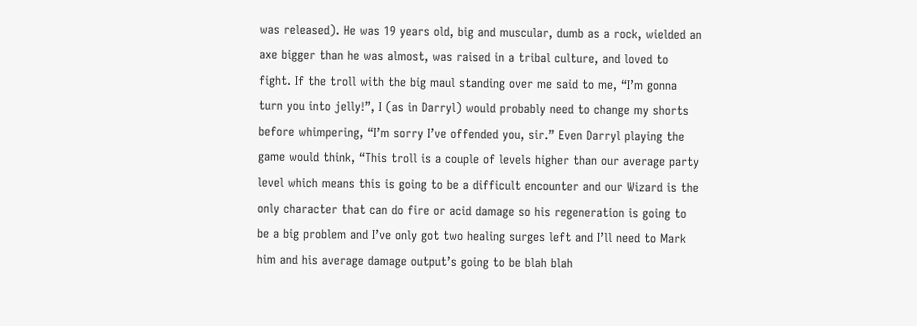was released). He was 19 years old, big and muscular, dumb as a rock, wielded an axe bigger than he was almost, was raised in a tribal culture, and loved to fight. If the troll with the big maul standing over me said to me, “I’m gonna turn you into jelly!”, I (as in Darryl) would probably need to change my shorts before whimpering, “I’m sorry I’ve offended you, sir.” Even Darryl playing the game would think, “This troll is a couple of levels higher than our average party level which means this is going to be a difficult encounter and our Wizard is the only character that can do fire or acid damage so his regeneration is going to be a big problem and I’ve only got two healing surges left and I’ll need to Mark him and his average damage output’s going to be blah blah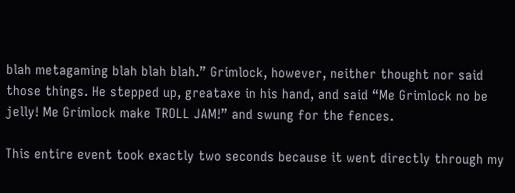blah metagaming blah blah blah.” Grimlock, however, neither thought nor said those things. He stepped up, greataxe in his hand, and said “Me Grimlock no be jelly! Me Grimlock make TROLL JAM!” and swung for the fences.

This entire event took exactly two seconds because it went directly through my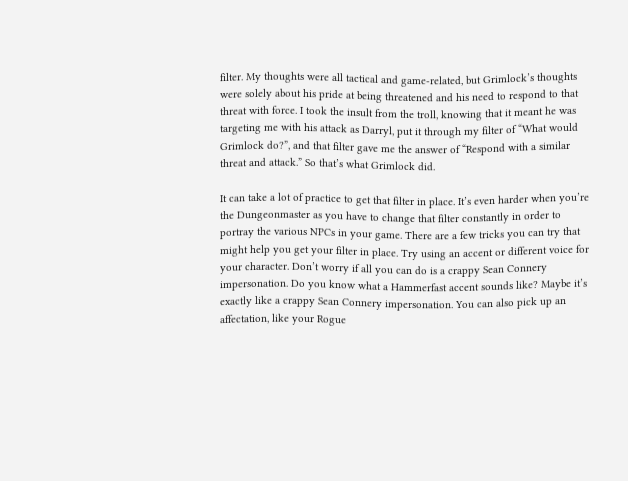filter. My thoughts were all tactical and game-related, but Grimlock’s thoughts were solely about his pride at being threatened and his need to respond to that threat with force. I took the insult from the troll, knowing that it meant he was targeting me with his attack as Darryl, put it through my filter of “What would Grimlock do?”, and that filter gave me the answer of “Respond with a similar threat and attack.” So that’s what Grimlock did.

It can take a lot of practice to get that filter in place. It’s even harder when you’re the Dungeonmaster as you have to change that filter constantly in order to portray the various NPCs in your game. There are a few tricks you can try that might help you get your filter in place. Try using an accent or different voice for your character. Don’t worry if all you can do is a crappy Sean Connery impersonation. Do you know what a Hammerfast accent sounds like? Maybe it’s exactly like a crappy Sean Connery impersonation. You can also pick up an affectation, like your Rogue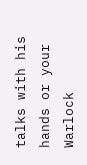talks with his hands or your Warlock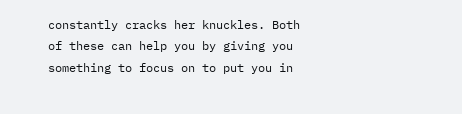constantly cracks her knuckles. Both of these can help you by giving you something to focus on to put you in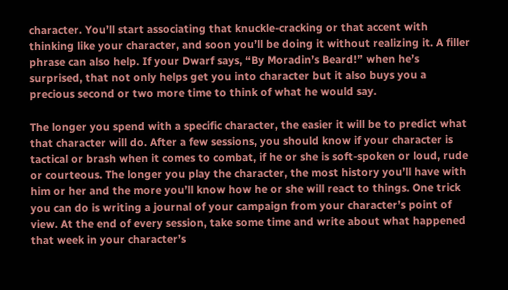character. You’ll start associating that knuckle-cracking or that accent with thinking like your character, and soon you’ll be doing it without realizing it. A filler phrase can also help. If your Dwarf says, “By Moradin’s Beard!” when he’s surprised, that not only helps get you into character but it also buys you a precious second or two more time to think of what he would say.

The longer you spend with a specific character, the easier it will be to predict what that character will do. After a few sessions, you should know if your character is tactical or brash when it comes to combat, if he or she is soft-spoken or loud, rude or courteous. The longer you play the character, the most history you’ll have with him or her and the more you’ll know how he or she will react to things. One trick you can do is writing a journal of your campaign from your character’s point of view. At the end of every session, take some time and write about what happened that week in your character’s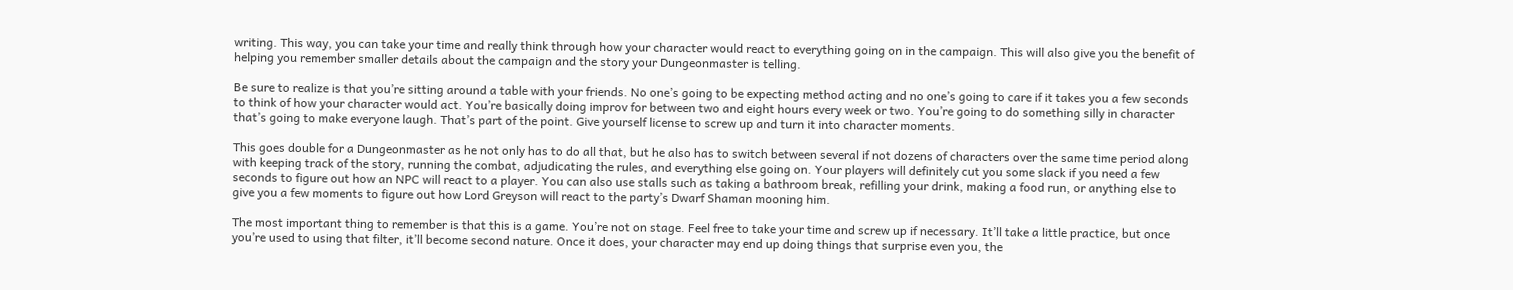writing. This way, you can take your time and really think through how your character would react to everything going on in the campaign. This will also give you the benefit of helping you remember smaller details about the campaign and the story your Dungeonmaster is telling.

Be sure to realize is that you’re sitting around a table with your friends. No one’s going to be expecting method acting and no one’s going to care if it takes you a few seconds to think of how your character would act. You’re basically doing improv for between two and eight hours every week or two. You’re going to do something silly in character that’s going to make everyone laugh. That’s part of the point. Give yourself license to screw up and turn it into character moments.

This goes double for a Dungeonmaster as he not only has to do all that, but he also has to switch between several if not dozens of characters over the same time period along with keeping track of the story, running the combat, adjudicating the rules, and everything else going on. Your players will definitely cut you some slack if you need a few seconds to figure out how an NPC will react to a player. You can also use stalls such as taking a bathroom break, refilling your drink, making a food run, or anything else to give you a few moments to figure out how Lord Greyson will react to the party’s Dwarf Shaman mooning him.

The most important thing to remember is that this is a game. You’re not on stage. Feel free to take your time and screw up if necessary. It’ll take a little practice, but once you’re used to using that filter, it’ll become second nature. Once it does, your character may end up doing things that surprise even you, the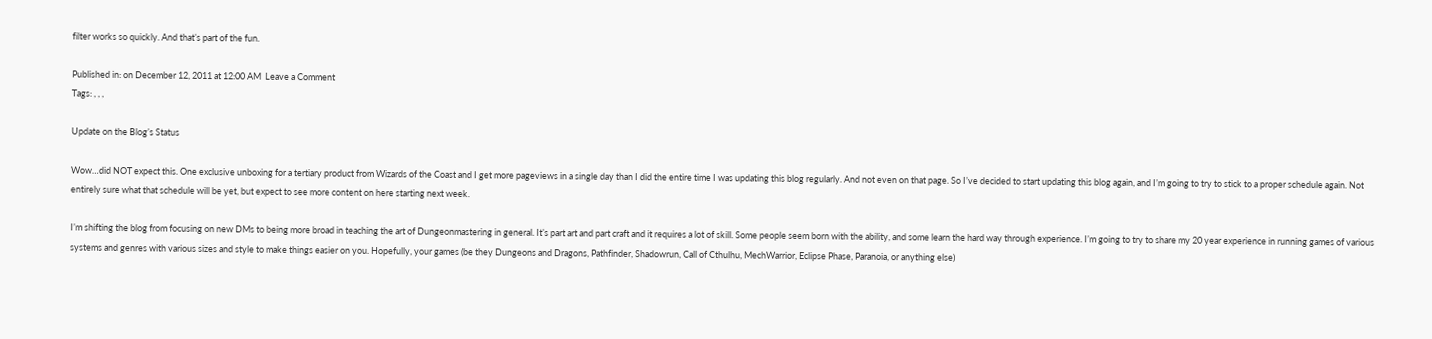filter works so quickly. And that’s part of the fun.

Published in: on December 12, 2011 at 12:00 AM  Leave a Comment
Tags: , , ,

Update on the Blog’s Status

Wow…did NOT expect this. One exclusive unboxing for a tertiary product from Wizards of the Coast and I get more pageviews in a single day than I did the entire time I was updating this blog regularly. And not even on that page. So I’ve decided to start updating this blog again, and I’m going to try to stick to a proper schedule again. Not entirely sure what that schedule will be yet, but expect to see more content on here starting next week.

I’m shifting the blog from focusing on new DMs to being more broad in teaching the art of Dungeonmastering in general. It’s part art and part craft and it requires a lot of skill. Some people seem born with the ability, and some learn the hard way through experience. I’m going to try to share my 20 year experience in running games of various systems and genres with various sizes and style to make things easier on you. Hopefully, your games (be they Dungeons and Dragons, Pathfinder, Shadowrun, Call of Cthulhu, MechWarrior, Eclipse Phase, Paranoia, or anything else)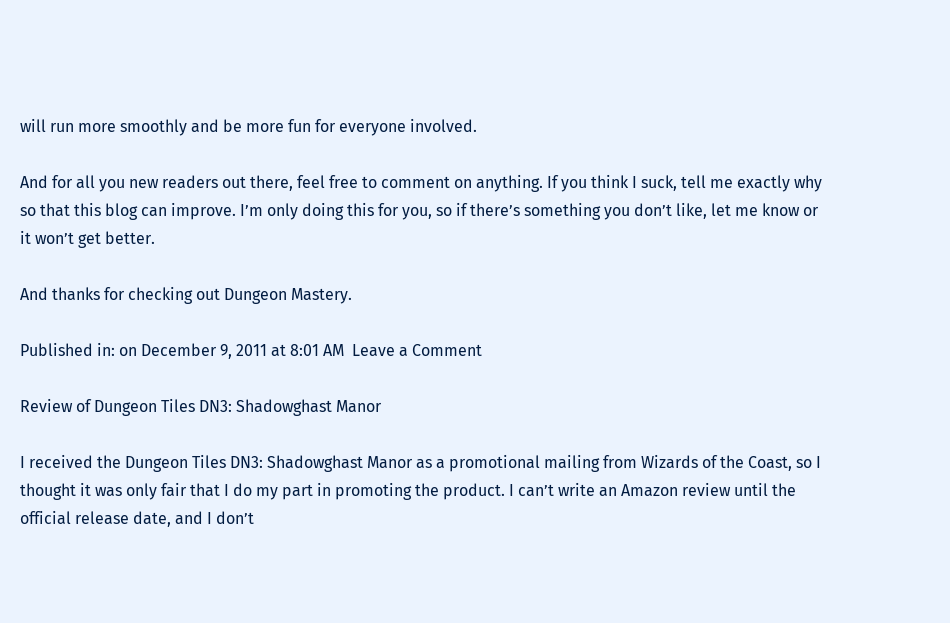will run more smoothly and be more fun for everyone involved.

And for all you new readers out there, feel free to comment on anything. If you think I suck, tell me exactly why so that this blog can improve. I’m only doing this for you, so if there’s something you don’t like, let me know or it won’t get better.

And thanks for checking out Dungeon Mastery.

Published in: on December 9, 2011 at 8:01 AM  Leave a Comment

Review of Dungeon Tiles DN3: Shadowghast Manor

I received the Dungeon Tiles DN3: Shadowghast Manor as a promotional mailing from Wizards of the Coast, so I thought it was only fair that I do my part in promoting the product. I can’t write an Amazon review until the official release date, and I don’t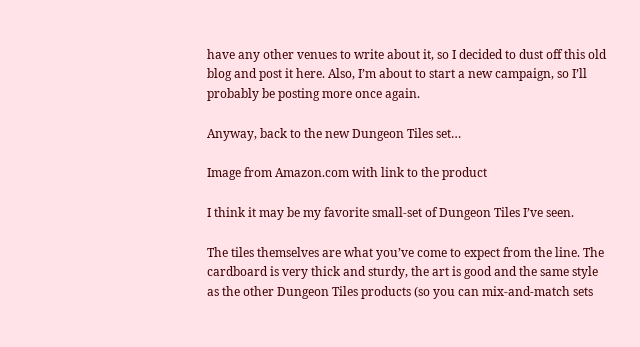have any other venues to write about it, so I decided to dust off this old blog and post it here. Also, I’m about to start a new campaign, so I’ll probably be posting more once again.

Anyway, back to the new Dungeon Tiles set…

Image from Amazon.com with link to the product

I think it may be my favorite small-set of Dungeon Tiles I’ve seen.

The tiles themselves are what you’ve come to expect from the line. The cardboard is very thick and sturdy, the art is good and the same style as the other Dungeon Tiles products (so you can mix-and-match sets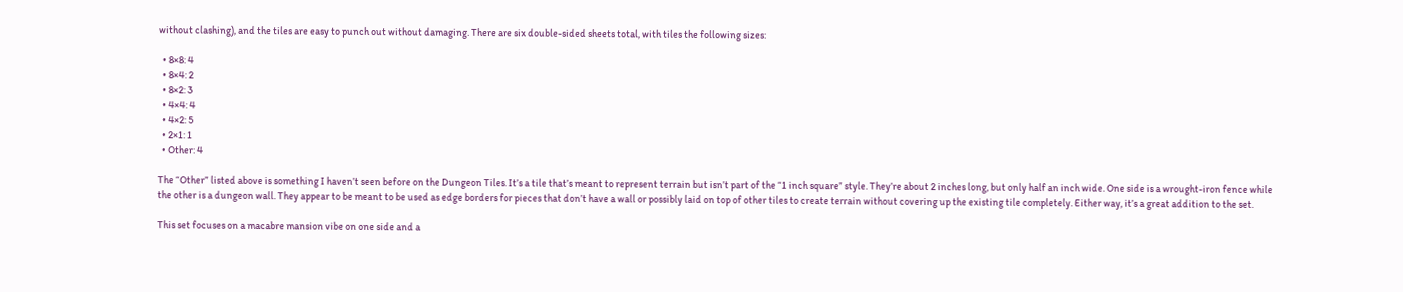without clashing), and the tiles are easy to punch out without damaging. There are six double-sided sheets total, with tiles the following sizes:

  • 8×8: 4
  • 8×4: 2
  • 8×2: 3
  • 4×4: 4
  • 4×2: 5
  • 2×1: 1
  • Other: 4

The “Other” listed above is something I haven’t seen before on the Dungeon Tiles. It’s a tile that’s meant to represent terrain but isn’t part of the “1 inch square” style. They’re about 2 inches long, but only half an inch wide. One side is a wrought-iron fence while the other is a dungeon wall. They appear to be meant to be used as edge borders for pieces that don’t have a wall or possibly laid on top of other tiles to create terrain without covering up the existing tile completely. Either way, it’s a great addition to the set.

This set focuses on a macabre mansion vibe on one side and a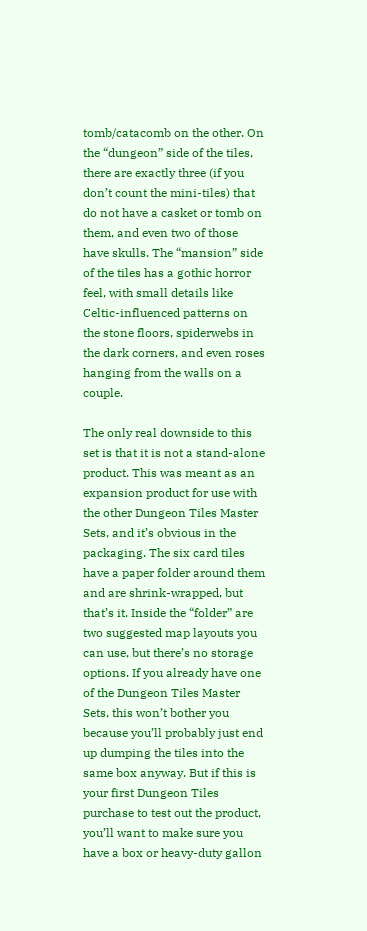tomb/catacomb on the other. On the “dungeon” side of the tiles, there are exactly three (if you don’t count the mini-tiles) that do not have a casket or tomb on them, and even two of those have skulls. The “mansion” side of the tiles has a gothic horror feel, with small details like Celtic-influenced patterns on the stone floors, spiderwebs in the dark corners, and even roses hanging from the walls on a couple.

The only real downside to this set is that it is not a stand-alone product. This was meant as an expansion product for use with the other Dungeon Tiles Master Sets, and it’s obvious in the packaging. The six card tiles have a paper folder around them and are shrink-wrapped, but that’s it. Inside the “folder” are two suggested map layouts you can use, but there’s no storage options. If you already have one of the Dungeon Tiles Master Sets, this won’t bother you because you’ll probably just end up dumping the tiles into the same box anyway. But if this is your first Dungeon Tiles purchase to test out the product, you’ll want to make sure you have a box or heavy-duty gallon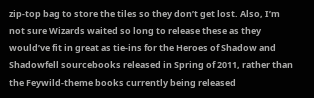zip-top bag to store the tiles so they don’t get lost. Also, I’m not sure Wizards waited so long to release these as they would’ve fit in great as tie-ins for the Heroes of Shadow and Shadowfell sourcebooks released in Spring of 2011, rather than the Feywild-theme books currently being released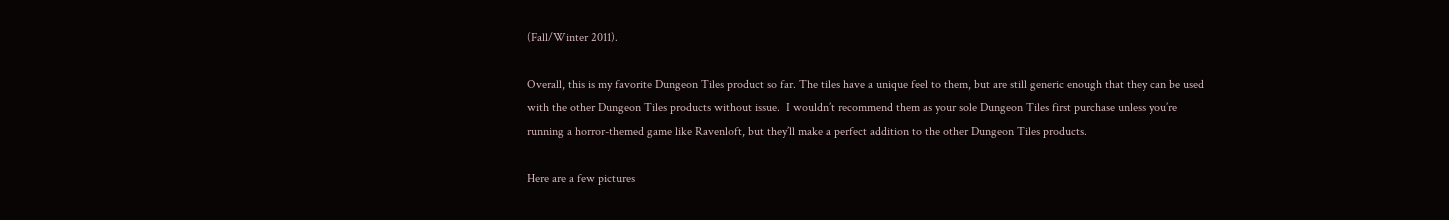(Fall/Winter 2011).

Overall, this is my favorite Dungeon Tiles product so far. The tiles have a unique feel to them, but are still generic enough that they can be used with the other Dungeon Tiles products without issue.  I wouldn’t recommend them as your sole Dungeon Tiles first purchase unless you’re running a horror-themed game like Ravenloft, but they’ll make a perfect addition to the other Dungeon Tiles products.

Here are a few pictures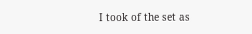I took of the set as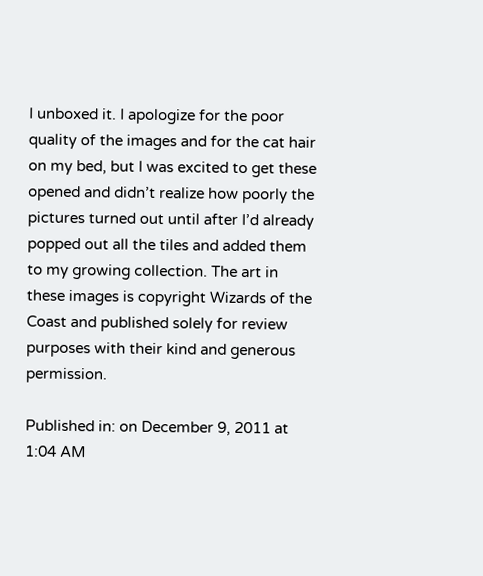I unboxed it. I apologize for the poor quality of the images and for the cat hair on my bed, but I was excited to get these opened and didn’t realize how poorly the pictures turned out until after I’d already popped out all the tiles and added them to my growing collection. The art in these images is copyright Wizards of the Coast and published solely for review purposes with their kind and generous permission.

Published in: on December 9, 2011 at 1:04 AM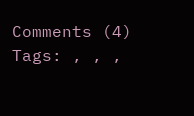Comments (4)
Tags: , , ,